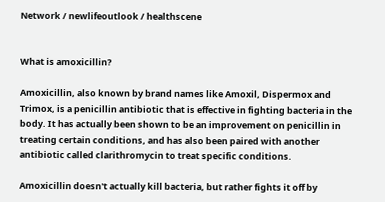Network / newlifeoutlook / healthscene


What is amoxicillin?

Amoxicillin, also known by brand names like Amoxil, Dispermox and Trimox, is a penicillin antibiotic that is effective in fighting bacteria in the body. It has actually been shown to be an improvement on penicillin in treating certain conditions, and has also been paired with another antibiotic called clarithromycin to treat specific conditions.

Amoxicillin doesn't actually kill bacteria, but rather fights it off by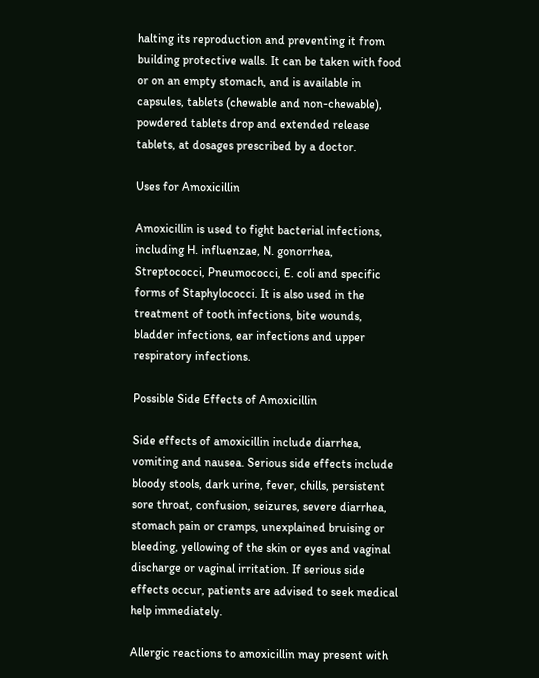halting its reproduction and preventing it from building protective walls. It can be taken with food or on an empty stomach, and is available in capsules, tablets (chewable and non-chewable), powdered tablets drop and extended release tablets, at dosages prescribed by a doctor.

Uses for Amoxicillin

Amoxicillin is used to fight bacterial infections, including H. influenzae, N. gonorrhea, Streptococci, Pneumococci, E. coli and specific forms of Staphylococci. It is also used in the treatment of tooth infections, bite wounds, bladder infections, ear infections and upper respiratory infections.

Possible Side Effects of Amoxicillin

Side effects of amoxicillin include diarrhea, vomiting and nausea. Serious side effects include bloody stools, dark urine, fever, chills, persistent sore throat, confusion, seizures, severe diarrhea, stomach pain or cramps, unexplained bruising or bleeding, yellowing of the skin or eyes and vaginal discharge or vaginal irritation. If serious side effects occur, patients are advised to seek medical help immediately.

Allergic reactions to amoxicillin may present with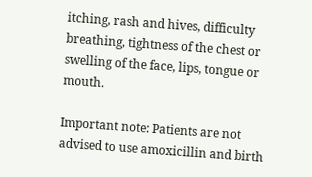itching, rash and hives, difficulty breathing, tightness of the chest or swelling of the face, lips, tongue or mouth.

Important note: Patients are not advised to use amoxicillin and birth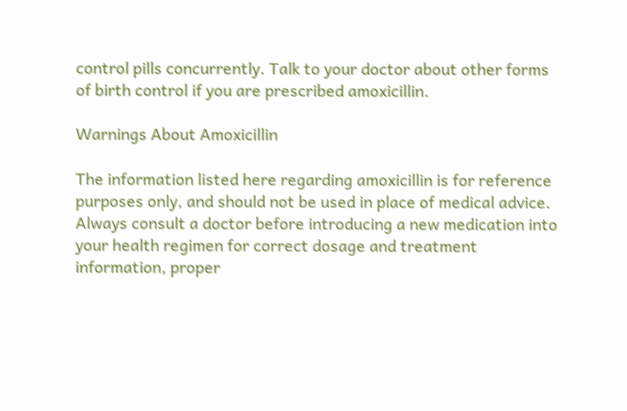control pills concurrently. Talk to your doctor about other forms of birth control if you are prescribed amoxicillin.

Warnings About Amoxicillin

The information listed here regarding amoxicillin is for reference purposes only, and should not be used in place of medical advice. Always consult a doctor before introducing a new medication into your health regimen for correct dosage and treatment information, proper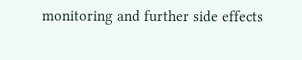monitoring and further side effects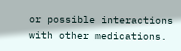or possible interactions with other medications.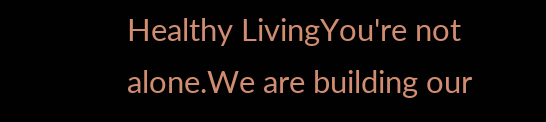Healthy LivingYou're not alone.We are building our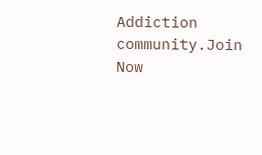Addiction community.Join Now